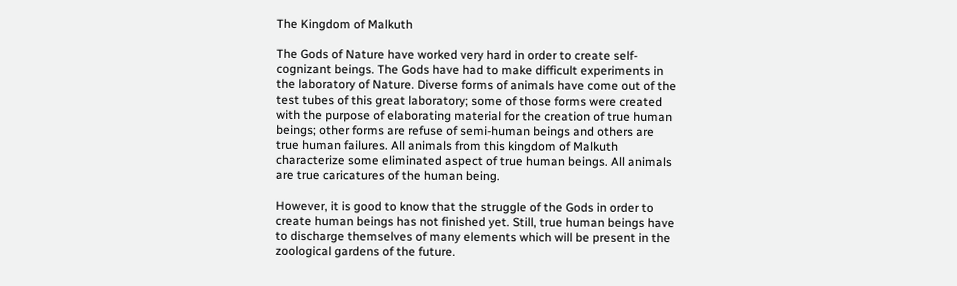The Kingdom of Malkuth

The Gods of Nature have worked very hard in order to create self-cognizant beings. The Gods have had to make difficult experiments in the laboratory of Nature. Diverse forms of animals have come out of the test tubes of this great laboratory; some of those forms were created with the purpose of elaborating material for the creation of true human beings; other forms are refuse of semi-human beings and others are true human failures. All animals from this kingdom of Malkuth characterize some eliminated aspect of true human beings. All animals are true caricatures of the human being.

However, it is good to know that the struggle of the Gods in order to create human beings has not finished yet. Still, true human beings have to discharge themselves of many elements which will be present in the zoological gardens of the future.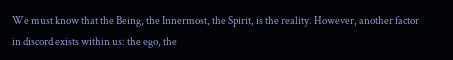We must know that the Being, the Innermost, the Spirit, is the reality. However, another factor in discord exists within us: the ego, the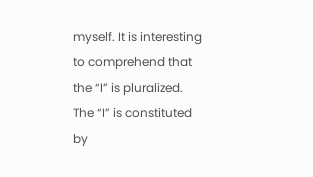myself. It is interesting to comprehend that the “I” is pluralized. The “I” is constituted by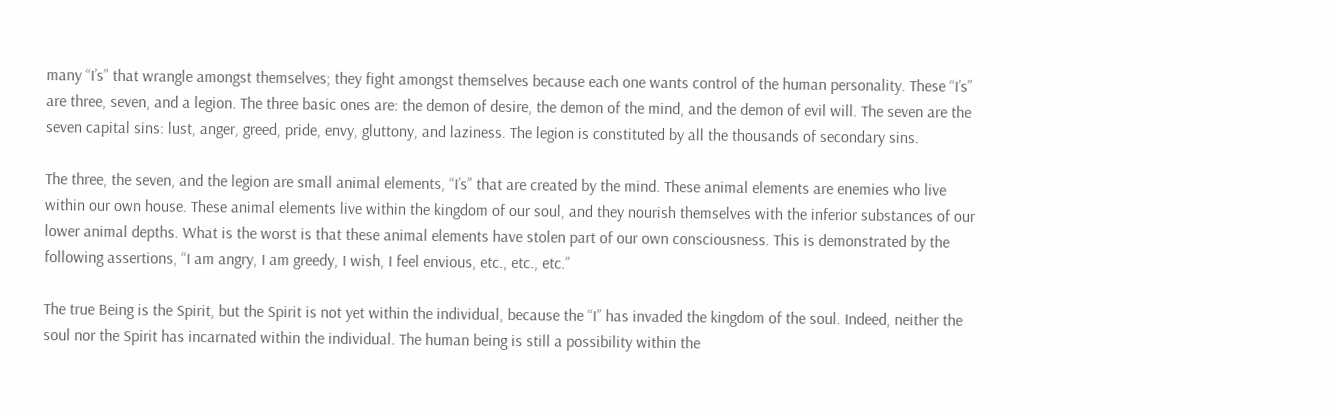many “I’s” that wrangle amongst themselves; they fight amongst themselves because each one wants control of the human personality. These “I’s” are three, seven, and a legion. The three basic ones are: the demon of desire, the demon of the mind, and the demon of evil will. The seven are the seven capital sins: lust, anger, greed, pride, envy, gluttony, and laziness. The legion is constituted by all the thousands of secondary sins.

The three, the seven, and the legion are small animal elements, “I’s” that are created by the mind. These animal elements are enemies who live within our own house. These animal elements live within the kingdom of our soul, and they nourish themselves with the inferior substances of our lower animal depths. What is the worst is that these animal elements have stolen part of our own consciousness. This is demonstrated by the following assertions, “I am angry, I am greedy, I wish, I feel envious, etc., etc., etc.”

The true Being is the Spirit, but the Spirit is not yet within the individual, because the “I” has invaded the kingdom of the soul. Indeed, neither the soul nor the Spirit has incarnated within the individual. The human being is still a possibility within the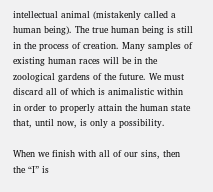intellectual animal (mistakenly called a human being). The true human being is still in the process of creation. Many samples of existing human races will be in the zoological gardens of the future. We must discard all of which is animalistic within in order to properly attain the human state that, until now, is only a possibility.

When we finish with all of our sins, then the “I” is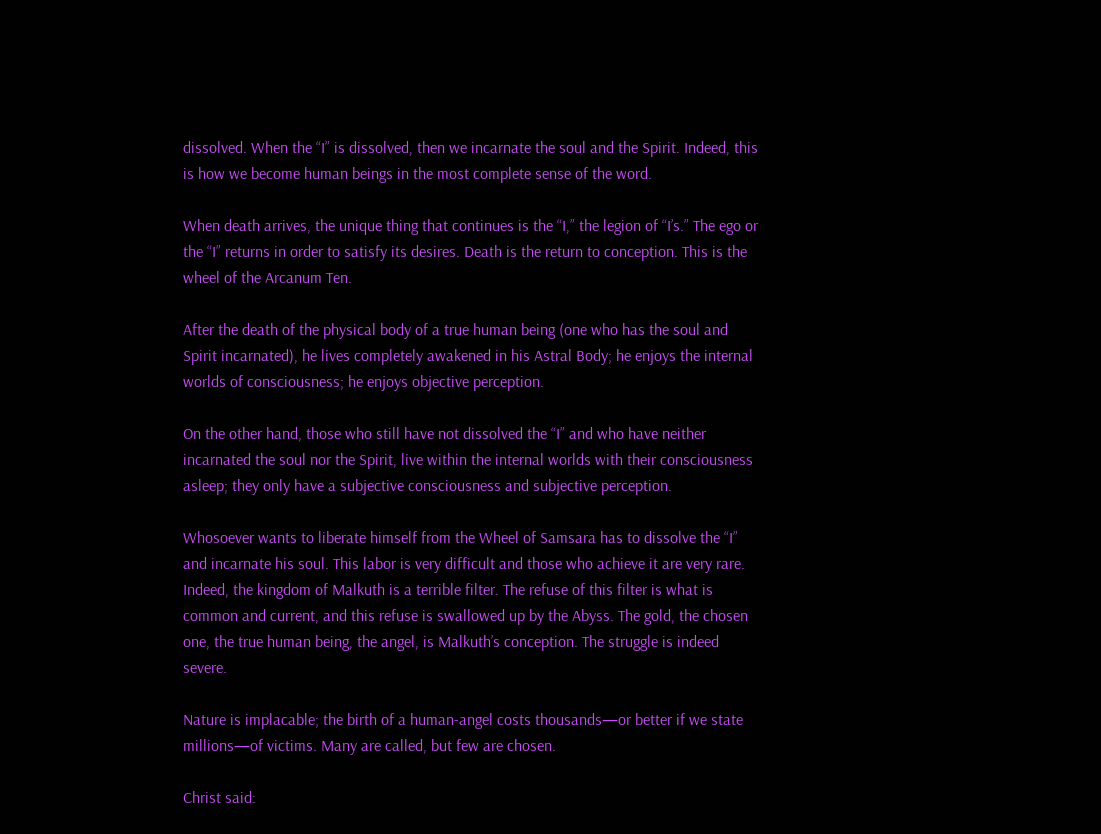dissolved. When the “I” is dissolved, then we incarnate the soul and the Spirit. Indeed, this is how we become human beings in the most complete sense of the word.

When death arrives, the unique thing that continues is the “I,” the legion of “I’s.” The ego or the “I” returns in order to satisfy its desires. Death is the return to conception. This is the wheel of the Arcanum Ten.

After the death of the physical body of a true human being (one who has the soul and Spirit incarnated), he lives completely awakened in his Astral Body; he enjoys the internal worlds of consciousness; he enjoys objective perception.

On the other hand, those who still have not dissolved the “I” and who have neither incarnated the soul nor the Spirit, live within the internal worlds with their consciousness asleep; they only have a subjective consciousness and subjective perception.

Whosoever wants to liberate himself from the Wheel of Samsara has to dissolve the “I” and incarnate his soul. This labor is very difficult and those who achieve it are very rare. Indeed, the kingdom of Malkuth is a terrible filter. The refuse of this filter is what is common and current, and this refuse is swallowed up by the Abyss. The gold, the chosen one, the true human being, the angel, is Malkuth’s conception. The struggle is indeed severe.

Nature is implacable; the birth of a human-angel costs thousands—or better if we state millions—of victims. Many are called, but few are chosen.

Christ said: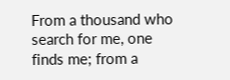From a thousand who search for me, one finds me; from a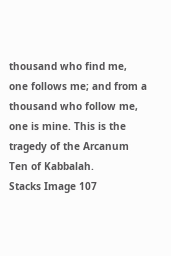thousand who find me, one follows me; and from a thousand who follow me, one is mine. This is the tragedy of the Arcanum Ten of Kabbalah.
Stacks Image 107